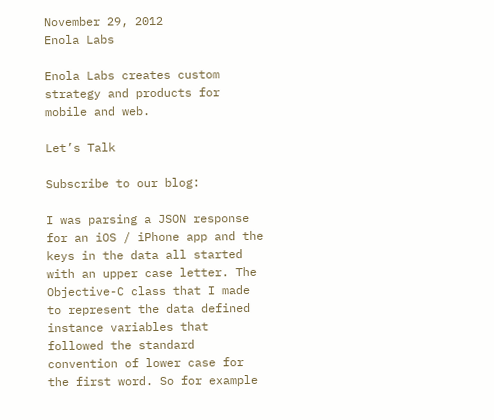November 29, 2012
Enola Labs

Enola Labs creates custom strategy and products for mobile and web.

Let’s Talk

Subscribe to our blog:

I was parsing a JSON response for an iOS / iPhone app and the keys in the data all started with an upper case letter. The Objective-C class that I made to represent the data defined instance variables that followed the standard convention of lower case for the first word. So for example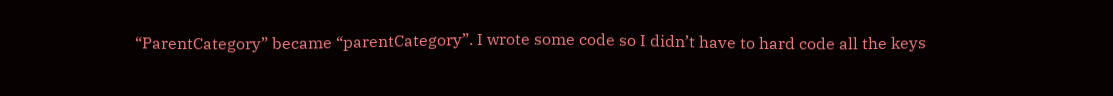“ParentCategory” became “parentCategory”. I wrote some code so I didn’t have to hard code all the keys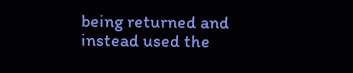being returned and instead used the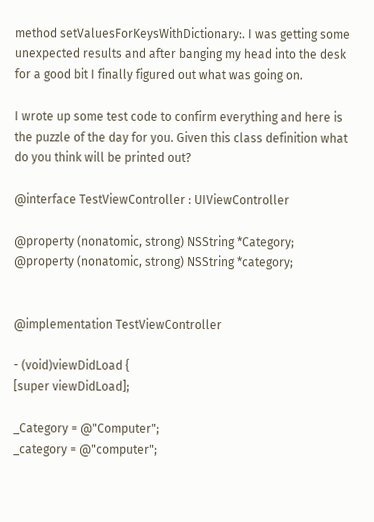method setValuesForKeysWithDictionary:. I was getting some unexpected results and after banging my head into the desk for a good bit I finally figured out what was going on.

I wrote up some test code to confirm everything and here is the puzzle of the day for you. Given this class definition what do you think will be printed out?

@interface TestViewController : UIViewController

@property (nonatomic, strong) NSString *Category;
@property (nonatomic, strong) NSString *category;


@implementation TestViewController

- (void)viewDidLoad {
[super viewDidLoad];

_Category = @"Computer";
_category = @"computer";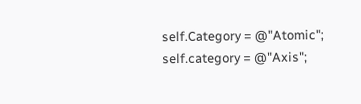self.Category = @"Atomic";
self.category = @"Axis";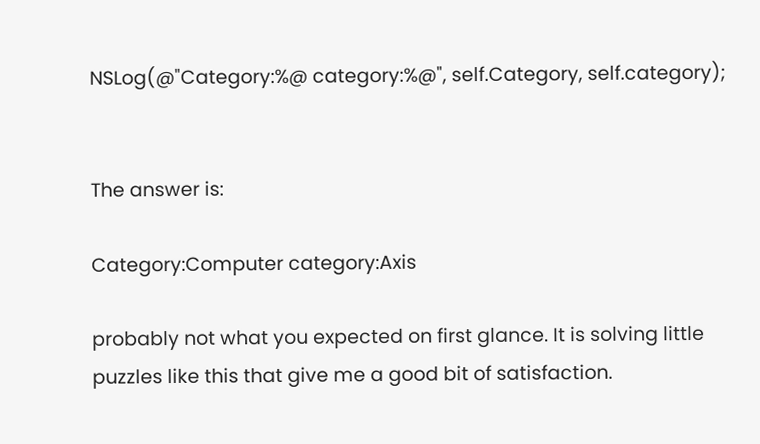NSLog(@"Category:%@ category:%@", self.Category, self.category);


The answer is:

Category:Computer category:Axis

probably not what you expected on first glance. It is solving little puzzles like this that give me a good bit of satisfaction.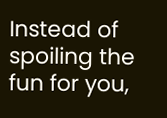Instead of spoiling the fun for you,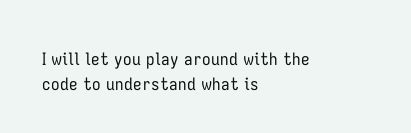I will let you play around with the code to understand what is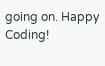going on. Happy Coding!